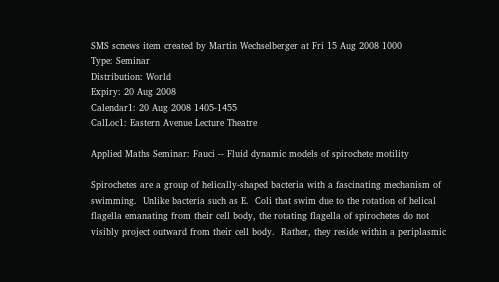SMS scnews item created by Martin Wechselberger at Fri 15 Aug 2008 1000
Type: Seminar
Distribution: World
Expiry: 20 Aug 2008
Calendar1: 20 Aug 2008 1405-1455
CalLoc1: Eastern Avenue Lecture Theatre

Applied Maths Seminar: Fauci -- Fluid dynamic models of spirochete motility

Spirochetes are a group of helically-shaped bacteria with a fascinating mechanism of
swimming.  Unlike bacteria such as E.  Coli that swim due to the rotation of helical
flagella emanating from their cell body, the rotating flagella of spirochetes do not
visibly project outward from their cell body.  Rather, they reside within a periplasmic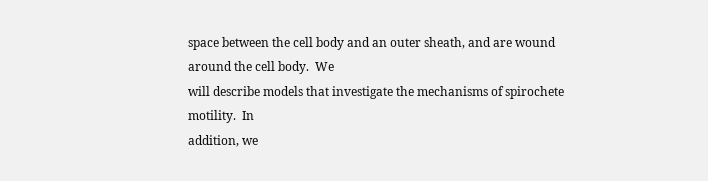space between the cell body and an outer sheath, and are wound around the cell body.  We
will describe models that investigate the mechanisms of spirochete motility.  In
addition, we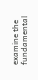examine the fundamental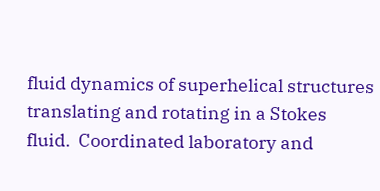fluid dynamics of superhelical structures
translating and rotating in a Stokes fluid.  Coordinated laboratory and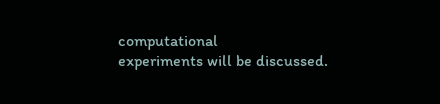computational
experiments will be discussed.